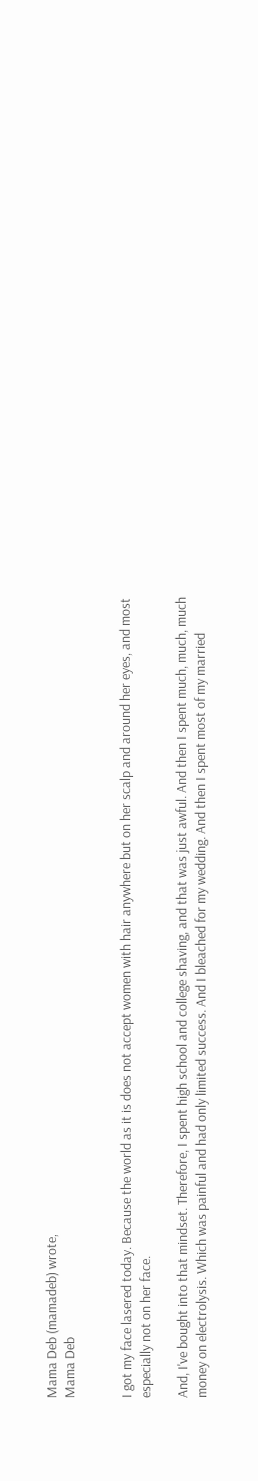Mama Deb (mamadeb) wrote,
Mama Deb


I got my face lasered today. Because the world as it is does not accept women with hair anywhere but on her scalp and around her eyes, and most especially not on her face.

And, I've bought into that mindset. Therefore, I spent high school and college shaving, and that was just awful. And then I spent much, much, much money on electrolysis. Which was painful and had only limited success. And I bleached for my wedding. And then I spent most of my married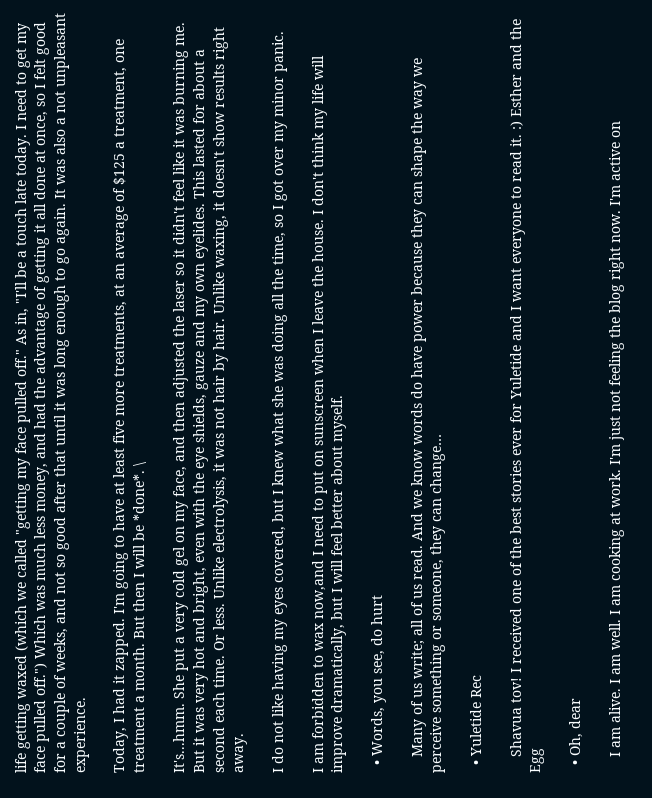life getting waxed (which we called "getting my face pulled off." As in, "I'll be a touch late today. I need to get my face pulled off.") Which was much less money, and had the advantage of getting it all done at once, so I felt good for a couple of weeks, and not so good after that until it was long enough to go again. It was also a not unpleasant experience.

Today, I had it zapped. I'm going to have at least five more treatments, at an average of $125 a treatment, one treatment a month. But then I will be *done*. \

It's...hmm. She put a very cold gel on my face, and then adjusted the laser so it didn't feel like it was burning me. But it was very hot and bright, even with the eye shields, gauze and my own eyelides. This lasted for about a second each time. Or less. Unlike electrolysis, it was not hair by hair. Unlike waxing, it doesn't show results right away.

I do not like having my eyes covered, but I knew what she was doing all the time, so I got over my minor panic.

I am forbidden to wax now,and I need to put on sunscreen when I leave the house. I don't think my life will improve dramatically, but I will feel better about myself.

  • Words, you see, do hurt

    Many of us write; all of us read. And we know words do have power because they can shape the way we perceive something or someone, they can change…

  • Yuletide Rec

    Shavua tov! I received one of the best stories ever for Yuletide and I want everyone to read it. :) Esther and the Egg

  • Oh, dear

    I am alive. I am well. I am cooking at work. I'm just not feeling the blog right now. I'm active on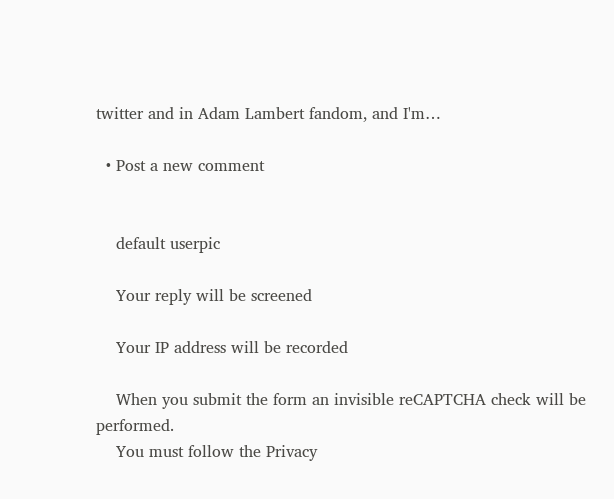twitter and in Adam Lambert fandom, and I'm…

  • Post a new comment


    default userpic

    Your reply will be screened

    Your IP address will be recorded

    When you submit the form an invisible reCAPTCHA check will be performed.
    You must follow the Privacy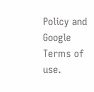Policy and Google Terms of use.